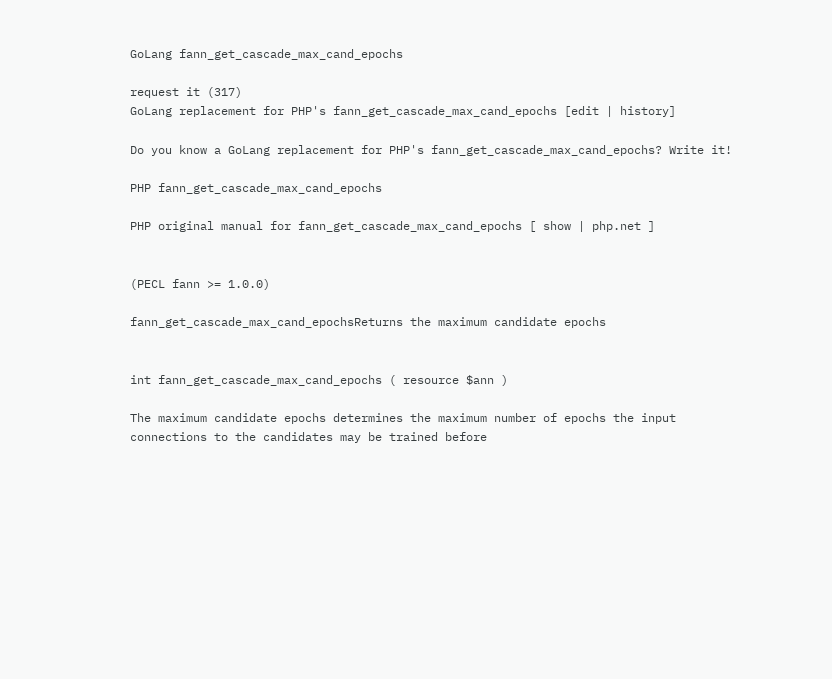GoLang fann_get_cascade_max_cand_epochs

request it (317)
GoLang replacement for PHP's fann_get_cascade_max_cand_epochs [edit | history]

Do you know a GoLang replacement for PHP's fann_get_cascade_max_cand_epochs? Write it!

PHP fann_get_cascade_max_cand_epochs

PHP original manual for fann_get_cascade_max_cand_epochs [ show | php.net ]


(PECL fann >= 1.0.0)

fann_get_cascade_max_cand_epochsReturns the maximum candidate epochs


int fann_get_cascade_max_cand_epochs ( resource $ann )

The maximum candidate epochs determines the maximum number of epochs the input connections to the candidates may be trained before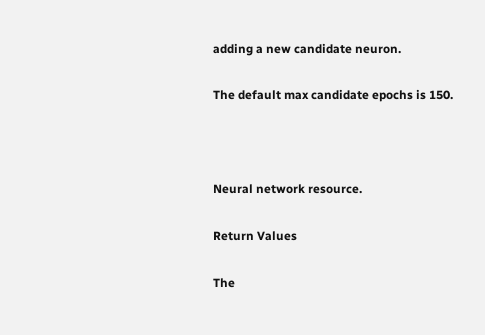adding a new candidate neuron.

The default max candidate epochs is 150.



Neural network resource.

Return Values

The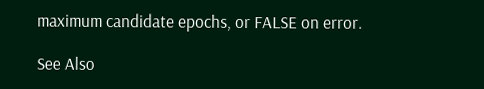maximum candidate epochs, or FALSE on error.

See Also